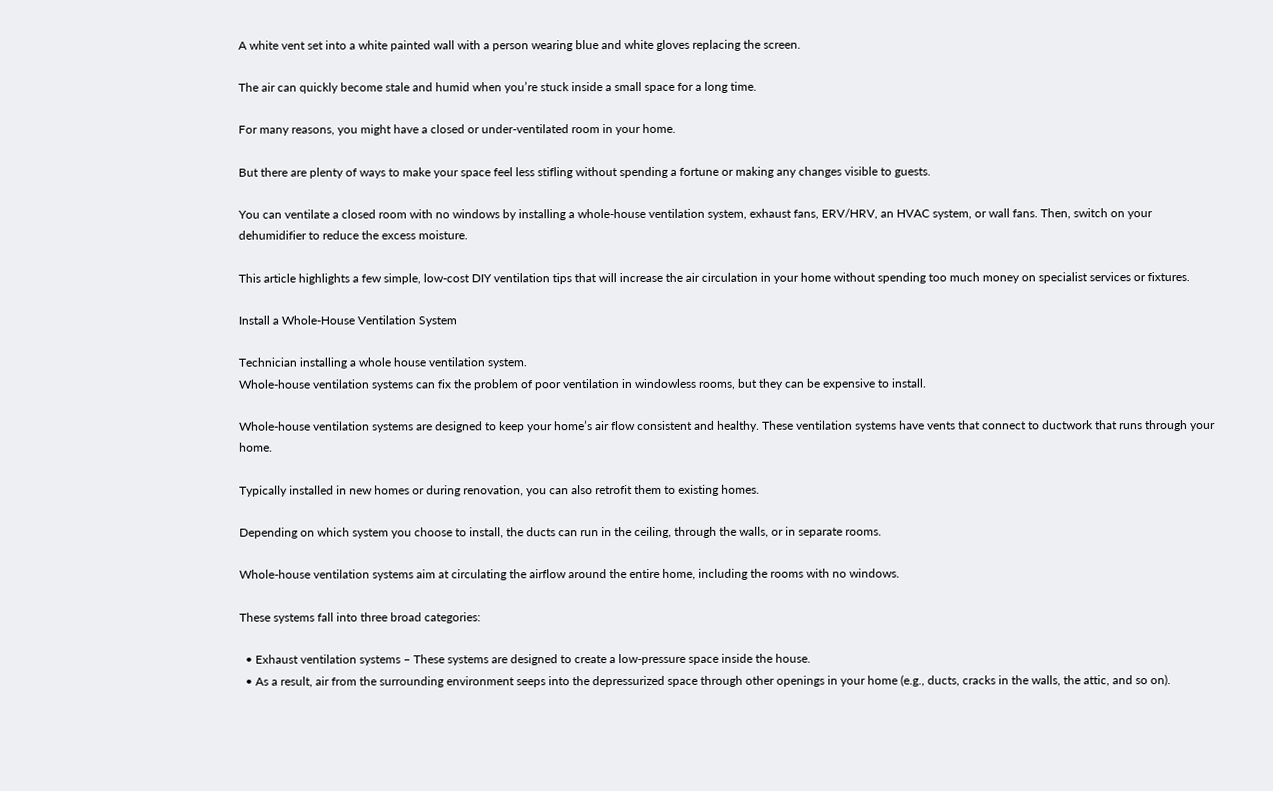A white vent set into a white painted wall with a person wearing blue and white gloves replacing the screen.

The air can quickly become stale and humid when you’re stuck inside a small space for a long time.

For many reasons, you might have a closed or under-ventilated room in your home.

But there are plenty of ways to make your space feel less stifling without spending a fortune or making any changes visible to guests.

You can ventilate a closed room with no windows by installing a whole-house ventilation system, exhaust fans, ERV/HRV, an HVAC system, or wall fans. Then, switch on your dehumidifier to reduce the excess moisture.

This article highlights a few simple, low-cost DIY ventilation tips that will increase the air circulation in your home without spending too much money on specialist services or fixtures.

Install a Whole-House Ventilation System

Technician installing a whole house ventilation system.
Whole-house ventilation systems can fix the problem of poor ventilation in windowless rooms, but they can be expensive to install.

Whole-house ventilation systems are designed to keep your home’s air flow consistent and healthy. These ventilation systems have vents that connect to ductwork that runs through your home.

Typically installed in new homes or during renovation, you can also retrofit them to existing homes.

Depending on which system you choose to install, the ducts can run in the ceiling, through the walls, or in separate rooms.

Whole-house ventilation systems aim at circulating the airflow around the entire home, including the rooms with no windows.

These systems fall into three broad categories:

  • Exhaust ventilation systems – These systems are designed to create a low-pressure space inside the house.
  • As a result, air from the surrounding environment seeps into the depressurized space through other openings in your home (e.g., ducts, cracks in the walls, the attic, and so on).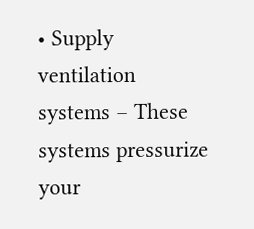• Supply ventilation systems – These systems pressurize your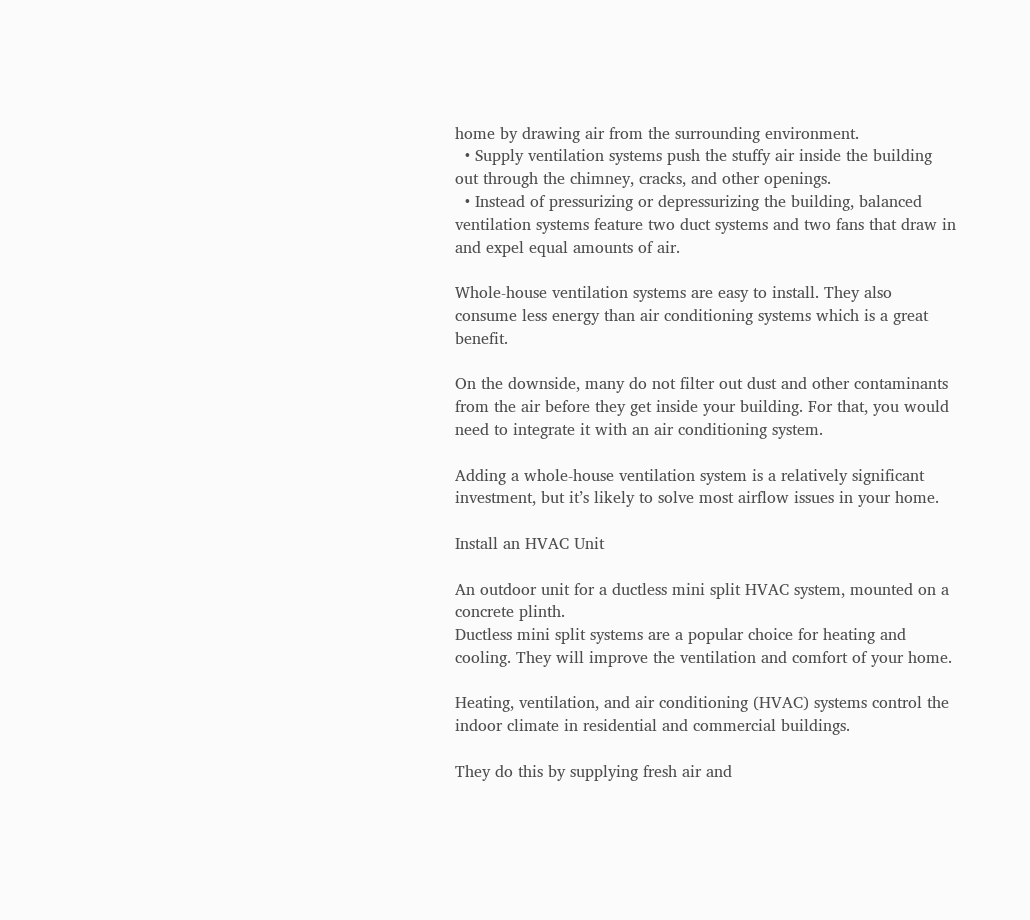home by drawing air from the surrounding environment.
  • Supply ventilation systems push the stuffy air inside the building out through the chimney, cracks, and other openings.
  • Instead of pressurizing or depressurizing the building, balanced ventilation systems feature two duct systems and two fans that draw in and expel equal amounts of air.

Whole-house ventilation systems are easy to install. They also consume less energy than air conditioning systems which is a great benefit.

On the downside, many do not filter out dust and other contaminants from the air before they get inside your building. For that, you would need to integrate it with an air conditioning system.

Adding a whole-house ventilation system is a relatively significant investment, but it’s likely to solve most airflow issues in your home.

Install an HVAC Unit

An outdoor unit for a ductless mini split HVAC system, mounted on a concrete plinth.
Ductless mini split systems are a popular choice for heating and cooling. They will improve the ventilation and comfort of your home.

Heating, ventilation, and air conditioning (HVAC) systems control the indoor climate in residential and commercial buildings.

They do this by supplying fresh air and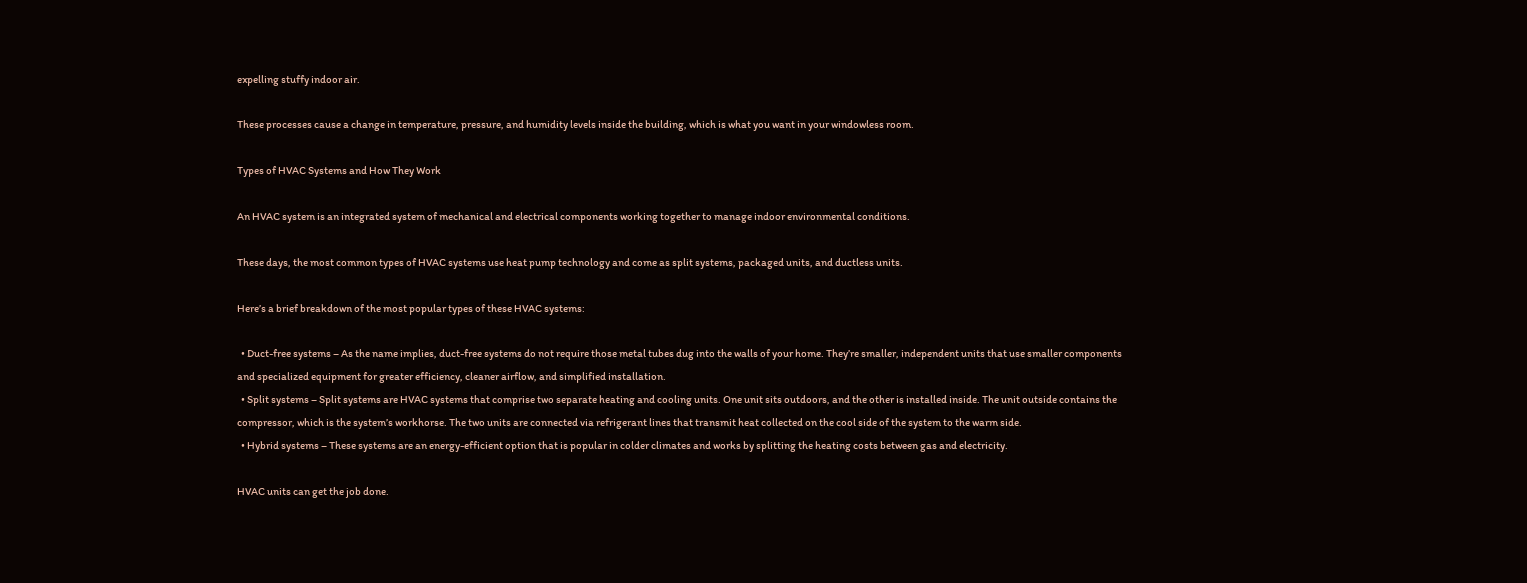expelling stuffy indoor air.

These processes cause a change in temperature, pressure, and humidity levels inside the building, which is what you want in your windowless room.

Types of HVAC Systems and How They Work

An HVAC system is an integrated system of mechanical and electrical components working together to manage indoor environmental conditions.

These days, the most common types of HVAC systems use heat pump technology and come as split systems, packaged units, and ductless units.

Here’s a brief breakdown of the most popular types of these HVAC systems:

  • Duct-free systems – As the name implies, duct-free systems do not require those metal tubes dug into the walls of your home. They’re smaller, independent units that use smaller components and specialized equipment for greater efficiency, cleaner airflow, and simplified installation.
  • Split systems – Split systems are HVAC systems that comprise two separate heating and cooling units. One unit sits outdoors, and the other is installed inside. The unit outside contains the compressor, which is the system’s workhorse. The two units are connected via refrigerant lines that transmit heat collected on the cool side of the system to the warm side.
  • Hybrid systems – These systems are an energy-efficient option that is popular in colder climates and works by splitting the heating costs between gas and electricity.

HVAC units can get the job done.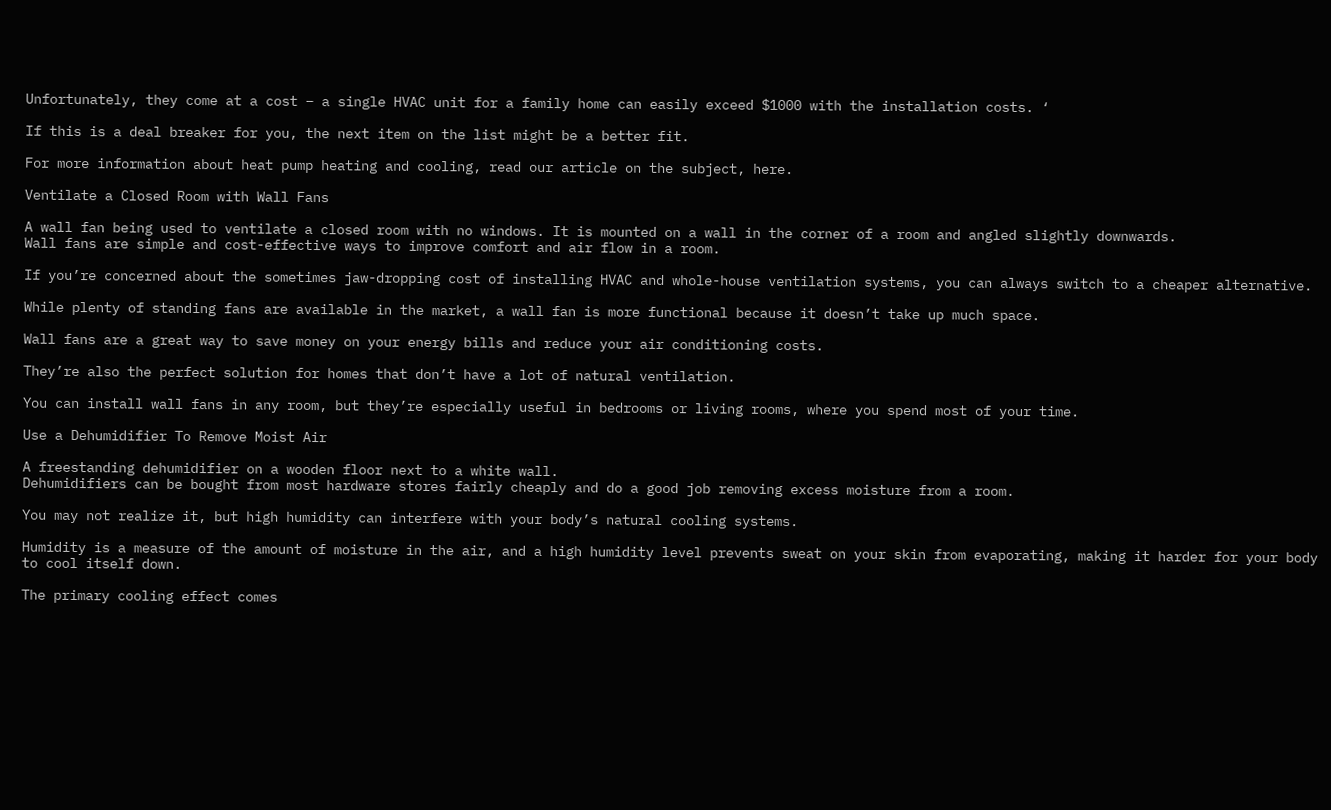Unfortunately, they come at a cost – a single HVAC unit for a family home can easily exceed $1000 with the installation costs. ‘

If this is a deal breaker for you, the next item on the list might be a better fit.

For more information about heat pump heating and cooling, read our article on the subject, here.

Ventilate a Closed Room with Wall Fans

A wall fan being used to ventilate a closed room with no windows. It is mounted on a wall in the corner of a room and angled slightly downwards.
Wall fans are simple and cost-effective ways to improve comfort and air flow in a room.

If you’re concerned about the sometimes jaw-dropping cost of installing HVAC and whole-house ventilation systems, you can always switch to a cheaper alternative.

While plenty of standing fans are available in the market, a wall fan is more functional because it doesn’t take up much space.

Wall fans are a great way to save money on your energy bills and reduce your air conditioning costs.

They’re also the perfect solution for homes that don’t have a lot of natural ventilation.

You can install wall fans in any room, but they’re especially useful in bedrooms or living rooms, where you spend most of your time.

Use a Dehumidifier To Remove Moist Air

A freestanding dehumidifier on a wooden floor next to a white wall.
Dehumidifiers can be bought from most hardware stores fairly cheaply and do a good job removing excess moisture from a room.

You may not realize it, but high humidity can interfere with your body’s natural cooling systems.

Humidity is a measure of the amount of moisture in the air, and a high humidity level prevents sweat on your skin from evaporating, making it harder for your body to cool itself down.

The primary cooling effect comes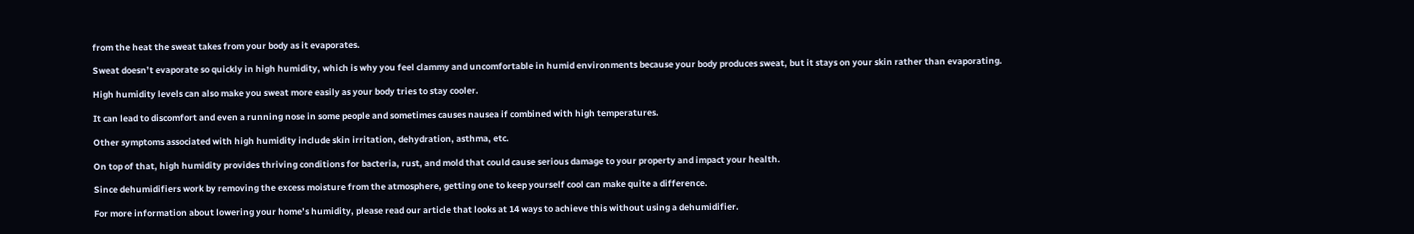from the heat the sweat takes from your body as it evaporates.

Sweat doesn’t evaporate so quickly in high humidity, which is why you feel clammy and uncomfortable in humid environments because your body produces sweat, but it stays on your skin rather than evaporating.

High humidity levels can also make you sweat more easily as your body tries to stay cooler.

It can lead to discomfort and even a running nose in some people and sometimes causes nausea if combined with high temperatures.

Other symptoms associated with high humidity include skin irritation, dehydration, asthma, etc.

On top of that, high humidity provides thriving conditions for bacteria, rust, and mold that could cause serious damage to your property and impact your health.

Since dehumidifiers work by removing the excess moisture from the atmosphere, getting one to keep yourself cool can make quite a difference.

For more information about lowering your home’s humidity, please read our article that looks at 14 ways to achieve this without using a dehumidifier.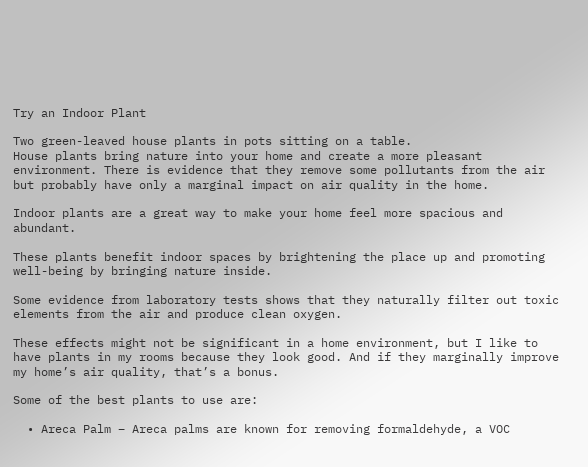Try an Indoor Plant

Two green-leaved house plants in pots sitting on a table.
House plants bring nature into your home and create a more pleasant environment. There is evidence that they remove some pollutants from the air but probably have only a marginal impact on air quality in the home.

Indoor plants are a great way to make your home feel more spacious and abundant.

These plants benefit indoor spaces by brightening the place up and promoting well-being by bringing nature inside.

Some evidence from laboratory tests shows that they naturally filter out toxic elements from the air and produce clean oxygen.

These effects might not be significant in a home environment, but I like to have plants in my rooms because they look good. And if they marginally improve my home’s air quality, that’s a bonus.

Some of the best plants to use are:

  • Areca Palm – Areca palms are known for removing formaldehyde, a VOC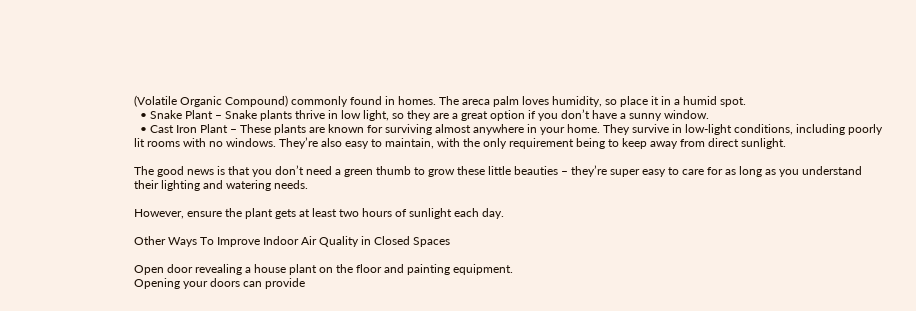(Volatile Organic Compound) commonly found in homes. The areca palm loves humidity, so place it in a humid spot.
  • Snake Plant – Snake plants thrive in low light, so they are a great option if you don’t have a sunny window.
  • Cast Iron Plant – These plants are known for surviving almost anywhere in your home. They survive in low-light conditions, including poorly lit rooms with no windows. They’re also easy to maintain, with the only requirement being to keep away from direct sunlight.

The good news is that you don’t need a green thumb to grow these little beauties – they’re super easy to care for as long as you understand their lighting and watering needs.

However, ensure the plant gets at least two hours of sunlight each day.

Other Ways To Improve Indoor Air Quality in Closed Spaces

Open door revealing a house plant on the floor and painting equipment.
Opening your doors can provide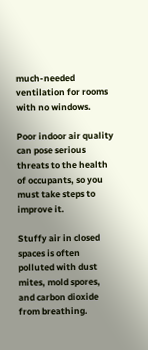much-needed ventilation for rooms with no windows.

Poor indoor air quality can pose serious threats to the health of occupants, so you must take steps to improve it.

Stuffy air in closed spaces is often polluted with dust mites, mold spores, and carbon dioxide from breathing.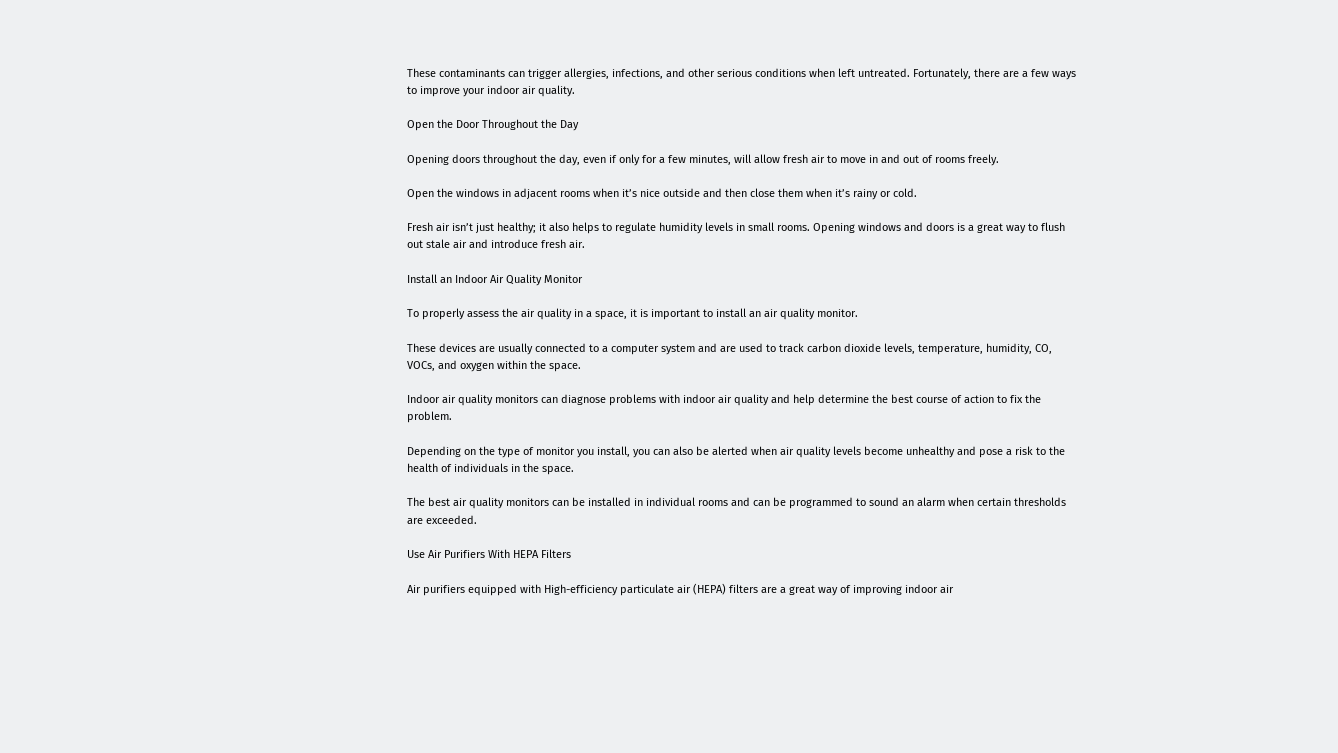These contaminants can trigger allergies, infections, and other serious conditions when left untreated. Fortunately, there are a few ways to improve your indoor air quality.

Open the Door Throughout the Day

Opening doors throughout the day, even if only for a few minutes, will allow fresh air to move in and out of rooms freely.

Open the windows in adjacent rooms when it’s nice outside and then close them when it’s rainy or cold.

Fresh air isn’t just healthy; it also helps to regulate humidity levels in small rooms. Opening windows and doors is a great way to flush out stale air and introduce fresh air.

Install an Indoor Air Quality Monitor

To properly assess the air quality in a space, it is important to install an air quality monitor.

These devices are usually connected to a computer system and are used to track carbon dioxide levels, temperature, humidity, CO, VOCs, and oxygen within the space.

Indoor air quality monitors can diagnose problems with indoor air quality and help determine the best course of action to fix the problem.

Depending on the type of monitor you install, you can also be alerted when air quality levels become unhealthy and pose a risk to the health of individuals in the space.

The best air quality monitors can be installed in individual rooms and can be programmed to sound an alarm when certain thresholds are exceeded.

Use Air Purifiers With HEPA Filters

Air purifiers equipped with High-efficiency particulate air (HEPA) filters are a great way of improving indoor air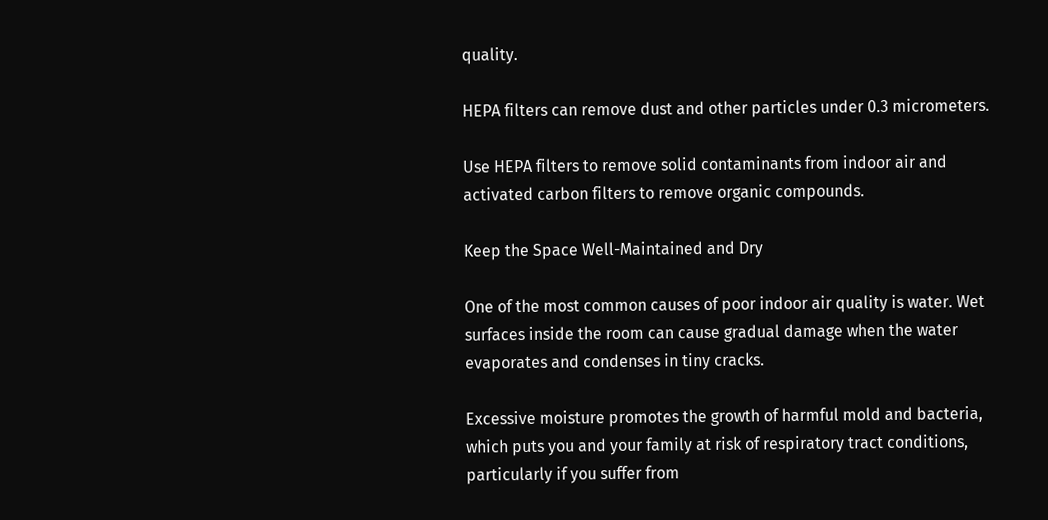quality.

HEPA filters can remove dust and other particles under 0.3 micrometers.

Use HEPA filters to remove solid contaminants from indoor air and activated carbon filters to remove organic compounds.

Keep the Space Well-Maintained and Dry

One of the most common causes of poor indoor air quality is water. Wet surfaces inside the room can cause gradual damage when the water evaporates and condenses in tiny cracks.

Excessive moisture promotes the growth of harmful mold and bacteria, which puts you and your family at risk of respiratory tract conditions, particularly if you suffer from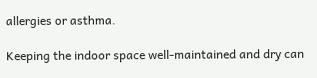allergies or asthma.

Keeping the indoor space well-maintained and dry can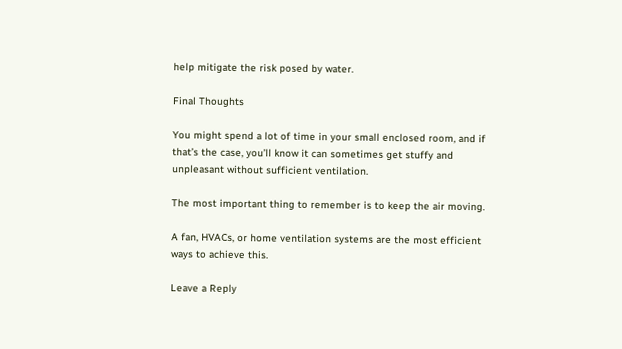help mitigate the risk posed by water.

Final Thoughts

You might spend a lot of time in your small enclosed room, and if that’s the case, you’ll know it can sometimes get stuffy and unpleasant without sufficient ventilation.

The most important thing to remember is to keep the air moving.

A fan, HVACs, or home ventilation systems are the most efficient ways to achieve this.

Leave a Reply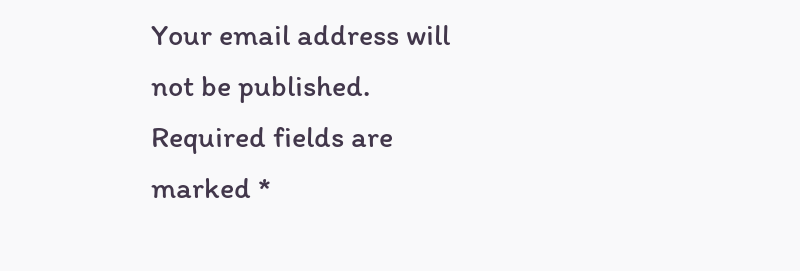Your email address will not be published. Required fields are marked *